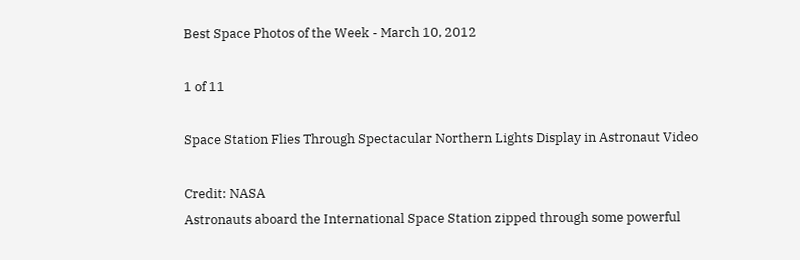Best Space Photos of the Week - March 10, 2012

1 of 11

Space Station Flies Through Spectacular Northern Lights Display in Astronaut Video

Credit: NASA
Astronauts aboard the International Space Station zipped through some powerful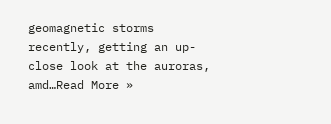geomagnetic storms recently, getting an up-close look at the auroras, amd…Read More »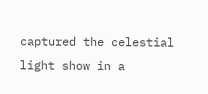captured the celestial light show in a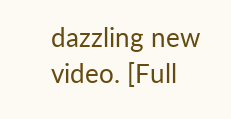dazzling new video. [Full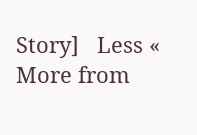Story]   Less «
More from